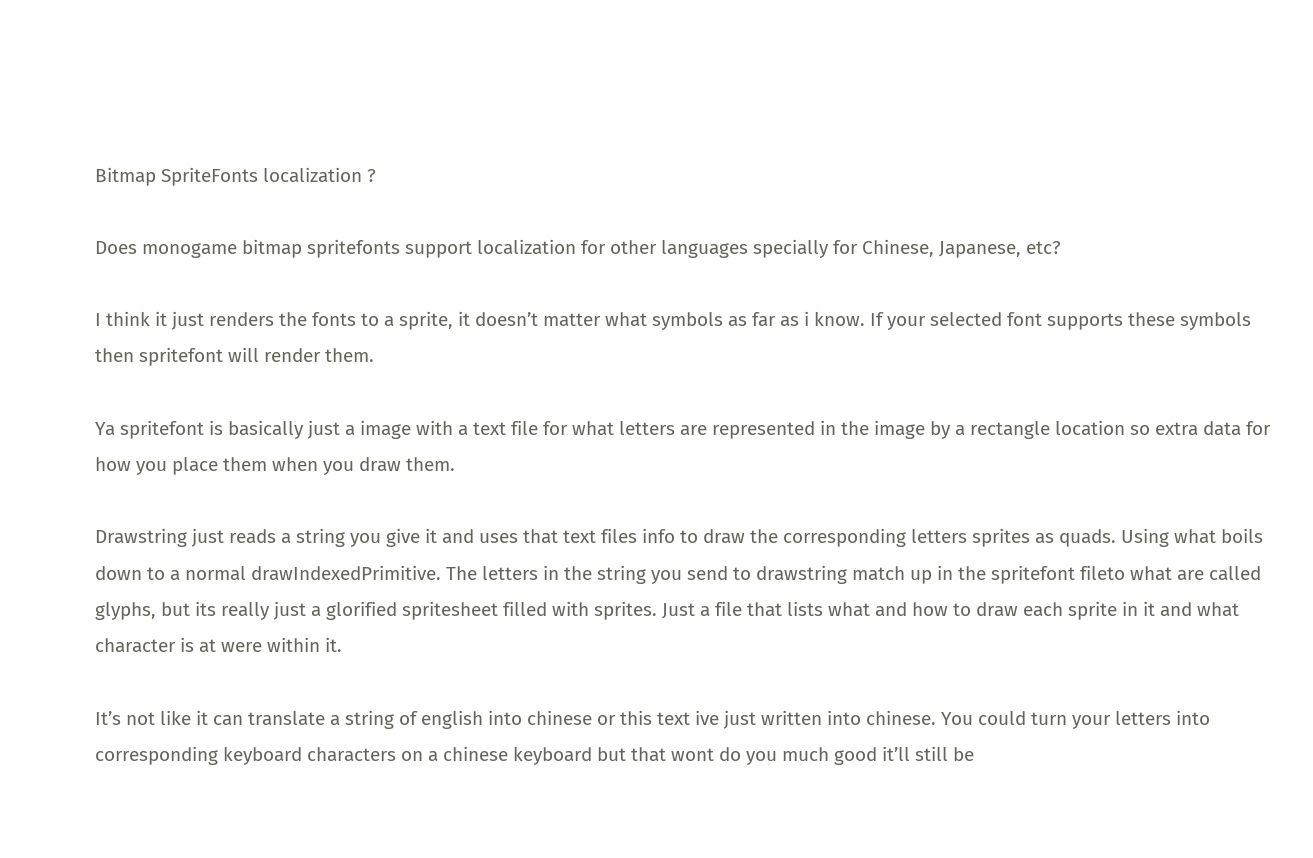Bitmap SpriteFonts localization ?

Does monogame bitmap spritefonts support localization for other languages specially for Chinese, Japanese, etc?

I think it just renders the fonts to a sprite, it doesn’t matter what symbols as far as i know. If your selected font supports these symbols then spritefont will render them.

Ya spritefont is basically just a image with a text file for what letters are represented in the image by a rectangle location so extra data for how you place them when you draw them.

Drawstring just reads a string you give it and uses that text files info to draw the corresponding letters sprites as quads. Using what boils down to a normal drawIndexedPrimitive. The letters in the string you send to drawstring match up in the spritefont fileto what are called glyphs, but its really just a glorified spritesheet filled with sprites. Just a file that lists what and how to draw each sprite in it and what character is at were within it.

It’s not like it can translate a string of english into chinese or this text ive just written into chinese. You could turn your letters into corresponding keyboard characters on a chinese keyboard but that wont do you much good it’ll still be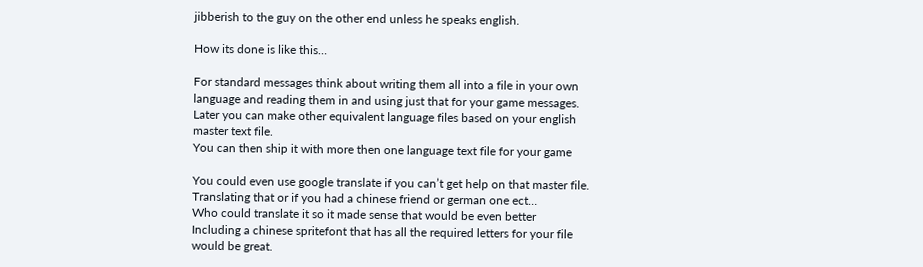jibberish to the guy on the other end unless he speaks english.

How its done is like this…

For standard messages think about writing them all into a file in your own language and reading them in and using just that for your game messages.
Later you can make other equivalent language files based on your english master text file.
You can then ship it with more then one language text file for your game

You could even use google translate if you can’t get help on that master file.
Translating that or if you had a chinese friend or german one ect…
Who could translate it so it made sense that would be even better
Including a chinese spritefont that has all the required letters for your file would be great.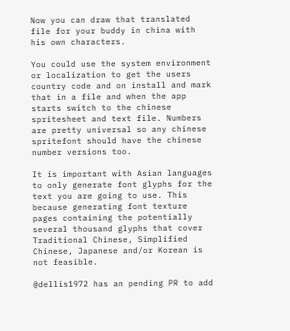Now you can draw that translated file for your buddy in china with his own characters.

You could use the system environment or localization to get the users country code and on install and mark that in a file and when the app starts switch to the chinese spritesheet and text file. Numbers are pretty universal so any chinese spritefont should have the chinese number versions too.

It is important with Asian languages to only generate font glyphs for the text you are going to use. This because generating font texture pages containing the potentially several thousand glyphs that cover Traditional Chinese, Simplified Chinese, Japanese and/or Korean is not feasible.

@dellis1972 has an pending PR to add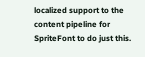localized support to the content pipeline for SpriteFont to do just this.